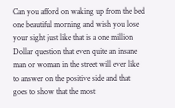Can you afford on waking up from the bed one beautiful morning and wish you lose your sight just like that is a one million Dollar question that even quite an insane man or woman in the street will ever like to answer on the positive side and that goes to show that the most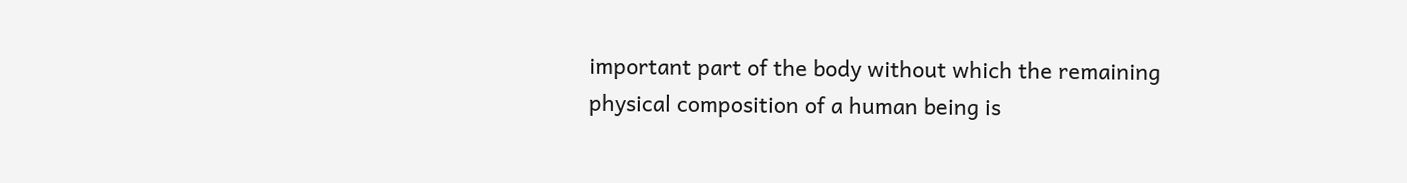important part of the body without which the remaining physical composition of a human being is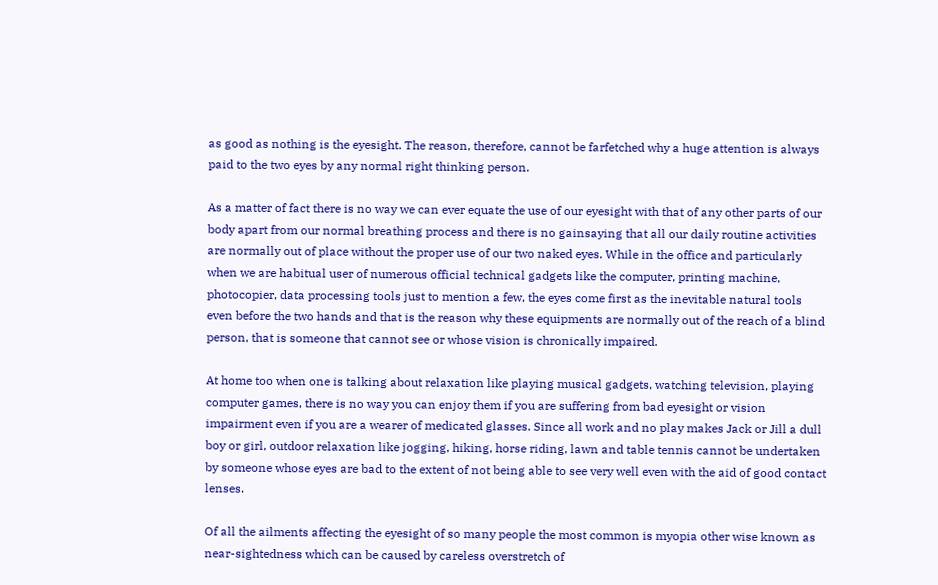as good as nothing is the eyesight. The reason, therefore, cannot be farfetched why a huge attention is always paid to the two eyes by any normal right thinking person.

As a matter of fact there is no way we can ever equate the use of our eyesight with that of any other parts of our body apart from our normal breathing process and there is no gainsaying that all our daily routine activities are normally out of place without the proper use of our two naked eyes. While in the office and particularly when we are habitual user of numerous official technical gadgets like the computer, printing machine, photocopier, data processing tools just to mention a few, the eyes come first as the inevitable natural tools even before the two hands and that is the reason why these equipments are normally out of the reach of a blind person, that is someone that cannot see or whose vision is chronically impaired.

At home too when one is talking about relaxation like playing musical gadgets, watching television, playing computer games, there is no way you can enjoy them if you are suffering from bad eyesight or vision impairment even if you are a wearer of medicated glasses. Since all work and no play makes Jack or Jill a dull boy or girl, outdoor relaxation like jogging, hiking, horse riding, lawn and table tennis cannot be undertaken by someone whose eyes are bad to the extent of not being able to see very well even with the aid of good contact lenses.

Of all the ailments affecting the eyesight of so many people the most common is myopia other wise known as near-sightedness which can be caused by careless overstretch of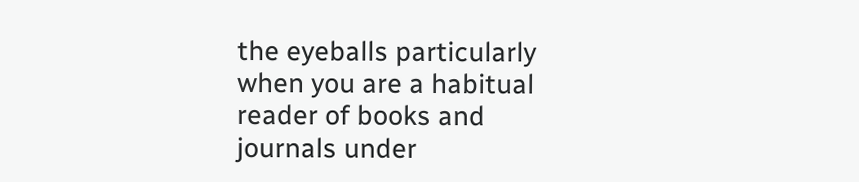the eyeballs particularly when you are a habitual reader of books and journals under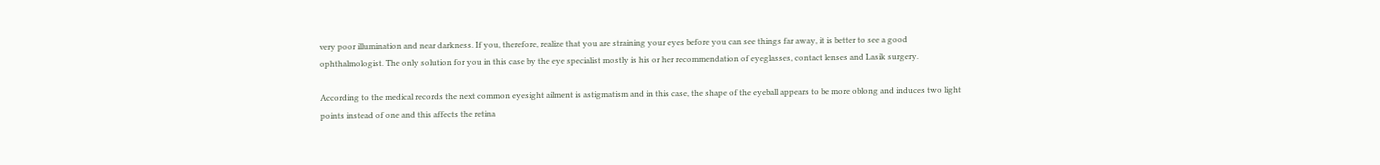very poor illumination and near darkness. If you, therefore, realize that you are straining your eyes before you can see things far away, it is better to see a good ophthalmologist. The only solution for you in this case by the eye specialist mostly is his or her recommendation of eyeglasses, contact lenses and Lasik surgery.

According to the medical records the next common eyesight ailment is astigmatism and in this case, the shape of the eyeball appears to be more oblong and induces two light points instead of one and this affects the retina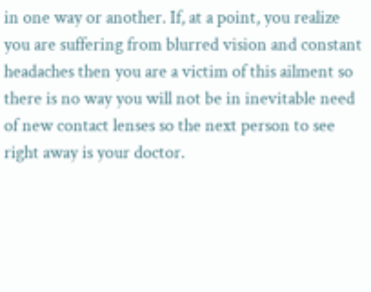in one way or another. If, at a point, you realize you are suffering from blurred vision and constant headaches then you are a victim of this ailment so there is no way you will not be in inevitable need of new contact lenses so the next person to see right away is your doctor.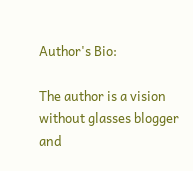Author's Bio:

The author is a vision without glasses blogger and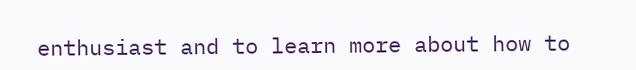enthusiast and to learn more about how to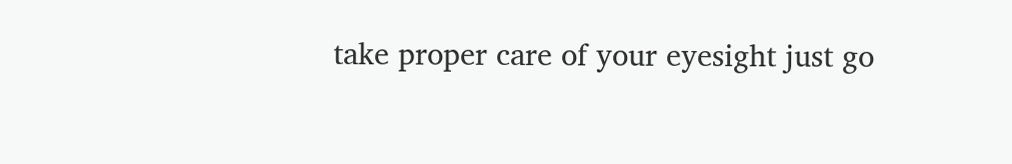take proper care of your eyesight just go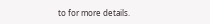to for more details.